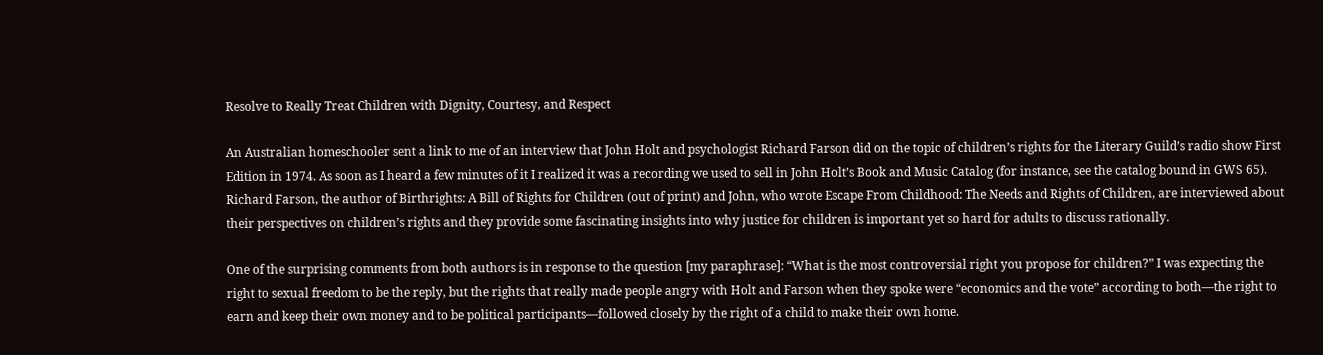Resolve to Really Treat Children with Dignity, Courtesy, and Respect

An Australian homeschooler sent a link to me of an interview that John Holt and psychologist Richard Farson did on the topic of children’s rights for the Literary Guild’s radio show First Edition in 1974. As soon as I heard a few minutes of it I realized it was a recording we used to sell in John Holt’s Book and Music Catalog (for instance, see the catalog bound in GWS 65). Richard Farson, the author of Birthrights: A Bill of Rights for Children (out of print) and John, who wrote Escape From Childhood: The Needs and Rights of Children, are interviewed about their perspectives on children’s rights and they provide some fascinating insights into why justice for children is important yet so hard for adults to discuss rationally.

One of the surprising comments from both authors is in response to the question [my paraphrase]: “What is the most controversial right you propose for children?” I was expecting the right to sexual freedom to be the reply, but the rights that really made people angry with Holt and Farson when they spoke were “economics and the vote” according to both—the right to earn and keep their own money and to be political participants—followed closely by the right of a child to make their own home.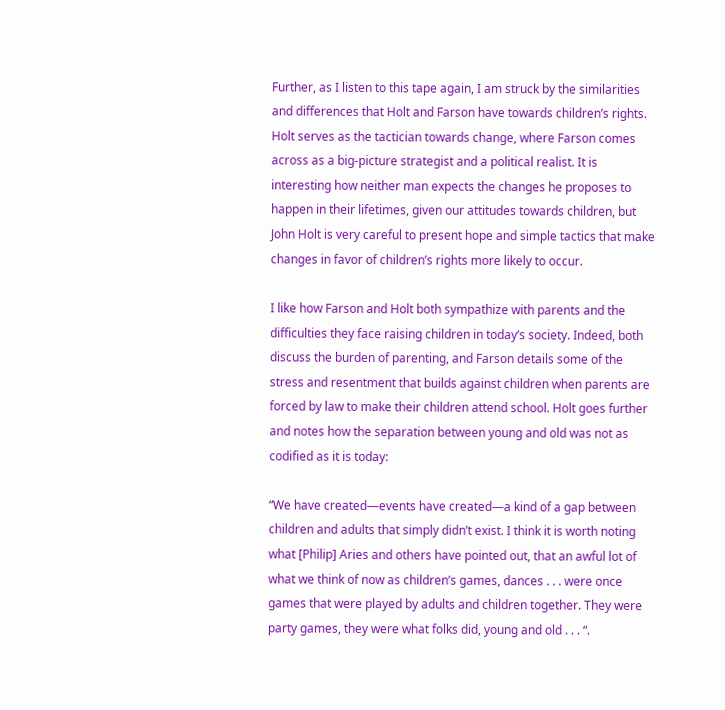Further, as I listen to this tape again, I am struck by the similarities and differences that Holt and Farson have towards children’s rights. Holt serves as the tactician towards change, where Farson comes across as a big-picture strategist and a political realist. It is interesting how neither man expects the changes he proposes to happen in their lifetimes, given our attitudes towards children, but John Holt is very careful to present hope and simple tactics that make changes in favor of children’s rights more likely to occur.

I like how Farson and Holt both sympathize with parents and the difficulties they face raising children in today’s society. Indeed, both discuss the burden of parenting, and Farson details some of the stress and resentment that builds against children when parents are forced by law to make their children attend school. Holt goes further and notes how the separation between young and old was not as codified as it is today:

“We have created—events have created—a kind of a gap between children and adults that simply didn’t exist. I think it is worth noting what [Philip] Aries and others have pointed out, that an awful lot of what we think of now as children’s games, dances . . . were once games that were played by adults and children together. They were party games, they were what folks did, young and old . . . “.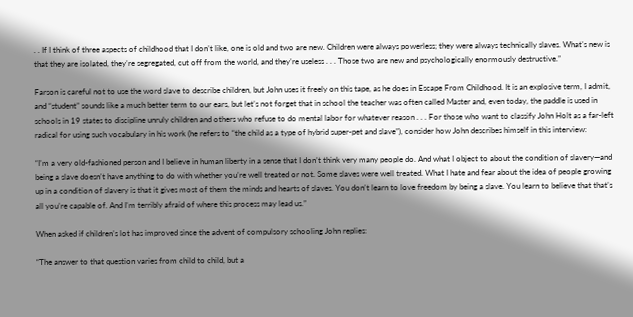. . If I think of three aspects of childhood that I don’t like, one is old and two are new. Children were always powerless; they were always technically slaves. What’s new is that they are isolated, they’re segregated, cut off from the world, and they’re useless . . . Those two are new and psychologically enormously destructive.”

Farson is careful not to use the word slave to describe children, but John uses it freely on this tape, as he does in Escape From Childhood. It is an explosive term, I admit, and “student” sounds like a much better term to our ears, but let’s not forget that in school the teacher was often called Master and, even today, the paddle is used in schools in 19 states to discipline unruly children and others who refuse to do mental labor for whatever reason . . . For those who want to classify John Holt as a far-left radical for using such vocabulary in his work (he refers to “the child as a type of hybrid super-pet and slave”), consider how John describes himself in this interview:

“I’m a very old-fashioned person and I believe in human liberty in a sense that I don’t think very many people do. And what I object to about the condition of slavery—and being a slave doesn’t have anything to do with whether you’re well treated or not. Some slaves were well treated. What I hate and fear about the idea of people growing up in a condition of slavery is that it gives most of them the minds and hearts of slaves. You don’t learn to love freedom by being a slave. You learn to believe that that’s all you’re capable of. And I’m terribly afraid of where this process may lead us.”

When asked if children’s lot has improved since the advent of compulsory schooling John replies:

“The answer to that question varies from child to child, but a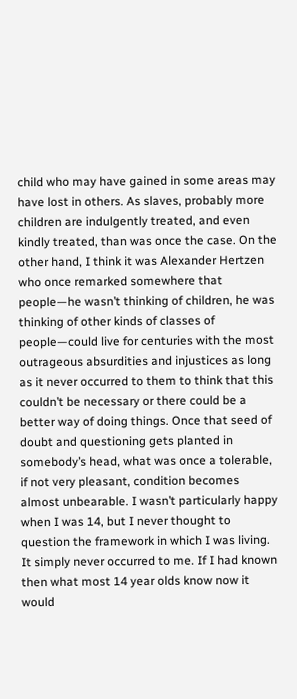child who may have gained in some areas may have lost in others. As slaves, probably more children are indulgently treated, and even kindly treated, than was once the case. On the other hand, I think it was Alexander Hertzen who once remarked somewhere that people—he wasn’t thinking of children, he was thinking of other kinds of classes of people—could live for centuries with the most outrageous absurdities and injustices as long as it never occurred to them to think that this couldn’t be necessary or there could be a better way of doing things. Once that seed of doubt and questioning gets planted in somebody’s head, what was once a tolerable, if not very pleasant, condition becomes almost unbearable. I wasn’t particularly happy when I was 14, but I never thought to question the framework in which I was living. It simply never occurred to me. If I had known then what most 14 year olds know now it would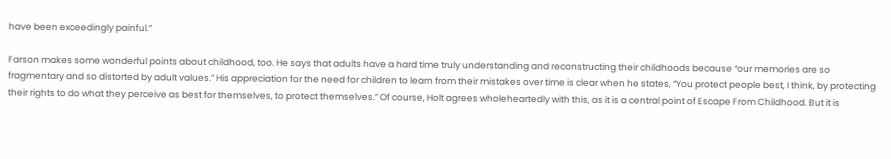have been exceedingly painful.”

Farson makes some wonderful points about childhood, too. He says that adults have a hard time truly understanding and reconstructing their childhoods because “our memories are so fragmentary and so distorted by adult values.” His appreciation for the need for children to learn from their mistakes over time is clear when he states, “You protect people best, I think, by protecting their rights to do what they perceive as best for themselves, to protect themselves.” Of course, Holt agrees wholeheartedly with this, as it is a central point of Escape From Childhood. But it is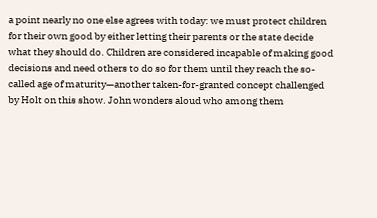a point nearly no one else agrees with today: we must protect children for their own good by either letting their parents or the state decide what they should do. Children are considered incapable of making good decisions and need others to do so for them until they reach the so-called age of maturity—another taken-for-granted concept challenged by Holt on this show. John wonders aloud who among them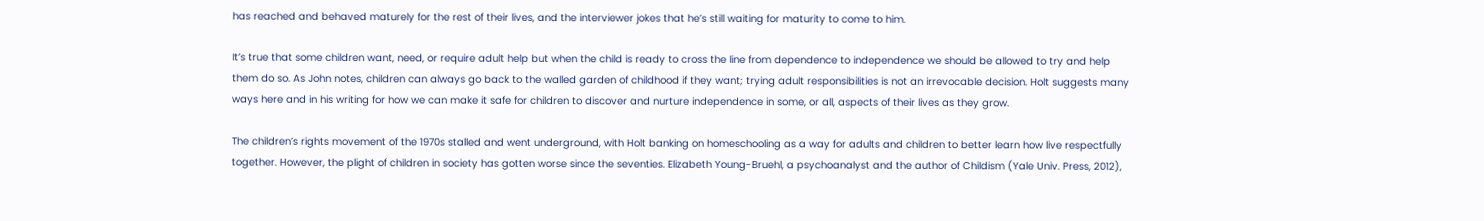has reached and behaved maturely for the rest of their lives, and the interviewer jokes that he’s still waiting for maturity to come to him.

It’s true that some children want, need, or require adult help but when the child is ready to cross the line from dependence to independence we should be allowed to try and help them do so. As John notes, children can always go back to the walled garden of childhood if they want; trying adult responsibilities is not an irrevocable decision. Holt suggests many ways here and in his writing for how we can make it safe for children to discover and nurture independence in some, or all, aspects of their lives as they grow.

The children’s rights movement of the 1970s stalled and went underground, with Holt banking on homeschooling as a way for adults and children to better learn how live respectfully together. However, the plight of children in society has gotten worse since the seventies. Elizabeth Young-Bruehl, a psychoanalyst and the author of Childism (Yale Univ. Press, 2012),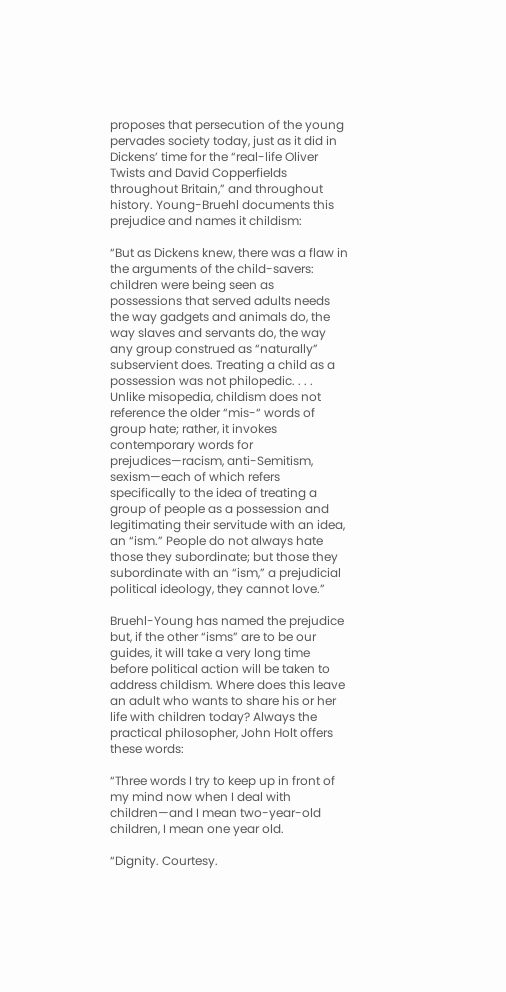proposes that persecution of the young pervades society today, just as it did in Dickens’ time for the “real-life Oliver Twists and David Copperfields throughout Britain,” and throughout history. Young-Bruehl documents this prejudice and names it childism:

“But as Dickens knew, there was a flaw in the arguments of the child-savers: children were being seen as possessions that served adults needs the way gadgets and animals do, the way slaves and servants do, the way any group construed as “naturally” subservient does. Treating a child as a possession was not philopedic. . . . Unlike misopedia, childism does not reference the older “mis-“ words of group hate; rather, it invokes contemporary words for prejudices—racism, anti-Semitism, sexism—each of which refers specifically to the idea of treating a group of people as a possession and legitimating their servitude with an idea, an “ism.” People do not always hate those they subordinate; but those they subordinate with an “ism,” a prejudicial political ideology, they cannot love.”

Bruehl-Young has named the prejudice but, if the other “isms” are to be our guides, it will take a very long time before political action will be taken to address childism. Where does this leave an adult who wants to share his or her life with children today? Always the practical philosopher, John Holt offers these words:

“Three words I try to keep up in front of my mind now when I deal with children—and I mean two-year-old children, I mean one year old.

“Dignity. Courtesy.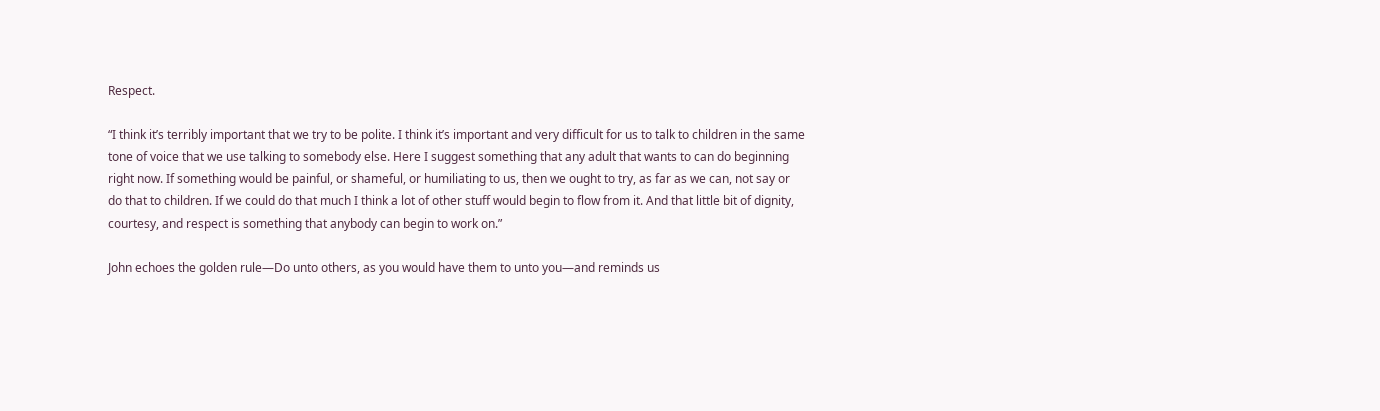Respect.

“I think it’s terribly important that we try to be polite. I think it’s important and very difficult for us to talk to children in the same tone of voice that we use talking to somebody else. Here I suggest something that any adult that wants to can do beginning right now. If something would be painful, or shameful, or humiliating to us, then we ought to try, as far as we can, not say or do that to children. If we could do that much I think a lot of other stuff would begin to flow from it. And that little bit of dignity, courtesy, and respect is something that anybody can begin to work on.”

John echoes the golden rule—Do unto others, as you would have them to unto you—and reminds us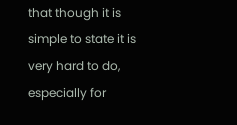that though it is simple to state it is very hard to do, especially for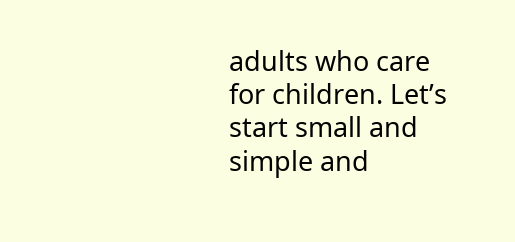adults who care for children. Let’s start small and simple and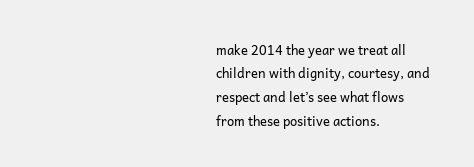make 2014 the year we treat all children with dignity, courtesy, and respect and let’s see what flows from these positive actions.